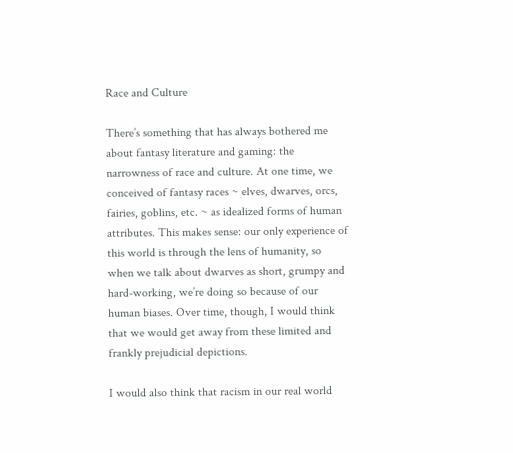Race and Culture

There’s something that has always bothered me about fantasy literature and gaming: the narrowness of race and culture. At one time, we conceived of fantasy races ~ elves, dwarves, orcs, fairies, goblins, etc. ~ as idealized forms of human attributes. This makes sense: our only experience of this world is through the lens of humanity, so when we talk about dwarves as short, grumpy and hard-working, we’re doing so because of our human biases. Over time, though, I would think that we would get away from these limited and frankly prejudicial depictions.

I would also think that racism in our real world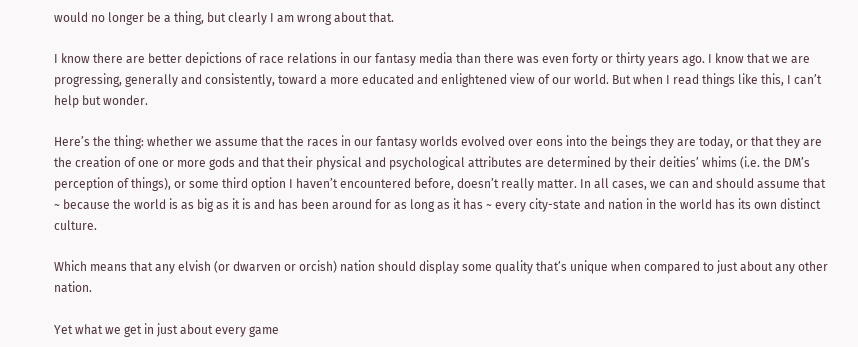would no longer be a thing, but clearly I am wrong about that.

I know there are better depictions of race relations in our fantasy media than there was even forty or thirty years ago. I know that we are progressing, generally and consistently, toward a more educated and enlightened view of our world. But when I read things like this, I can’t help but wonder.

Here’s the thing: whether we assume that the races in our fantasy worlds evolved over eons into the beings they are today, or that they are the creation of one or more gods and that their physical and psychological attributes are determined by their deities’ whims (i.e. the DM’s perception of things), or some third option I haven’t encountered before, doesn’t really matter. In all cases, we can and should assume that ~ because the world is as big as it is and has been around for as long as it has ~ every city-state and nation in the world has its own distinct culture.

Which means that any elvish (or dwarven or orcish) nation should display some quality that’s unique when compared to just about any other nation.

Yet what we get in just about every game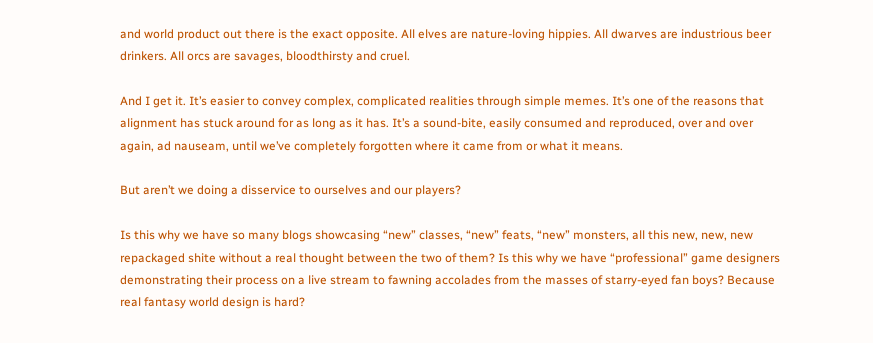and world product out there is the exact opposite. All elves are nature-loving hippies. All dwarves are industrious beer drinkers. All orcs are savages, bloodthirsty and cruel.

And I get it. It’s easier to convey complex, complicated realities through simple memes. It’s one of the reasons that alignment has stuck around for as long as it has. It’s a sound-bite, easily consumed and reproduced, over and over again, ad nauseam, until we’ve completely forgotten where it came from or what it means.

But aren’t we doing a disservice to ourselves and our players?

Is this why we have so many blogs showcasing “new” classes, “new” feats, “new” monsters, all this new, new, new repackaged shite without a real thought between the two of them? Is this why we have “professional” game designers demonstrating their process on a live stream to fawning accolades from the masses of starry-eyed fan boys? Because real fantasy world design is hard?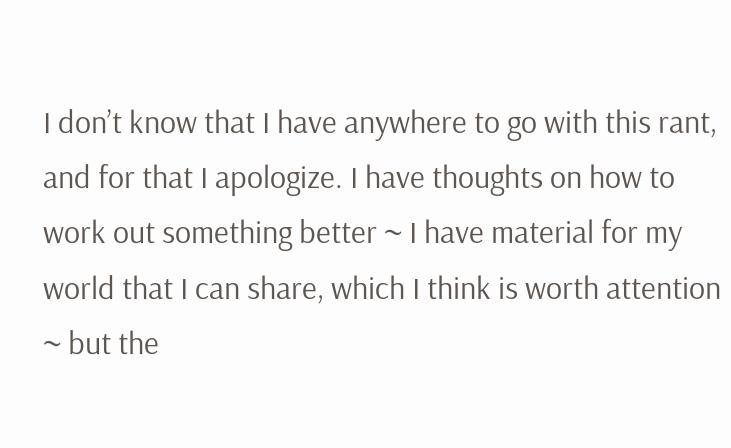I don’t know that I have anywhere to go with this rant, and for that I apologize. I have thoughts on how to work out something better ~ I have material for my world that I can share, which I think is worth attention ~ but the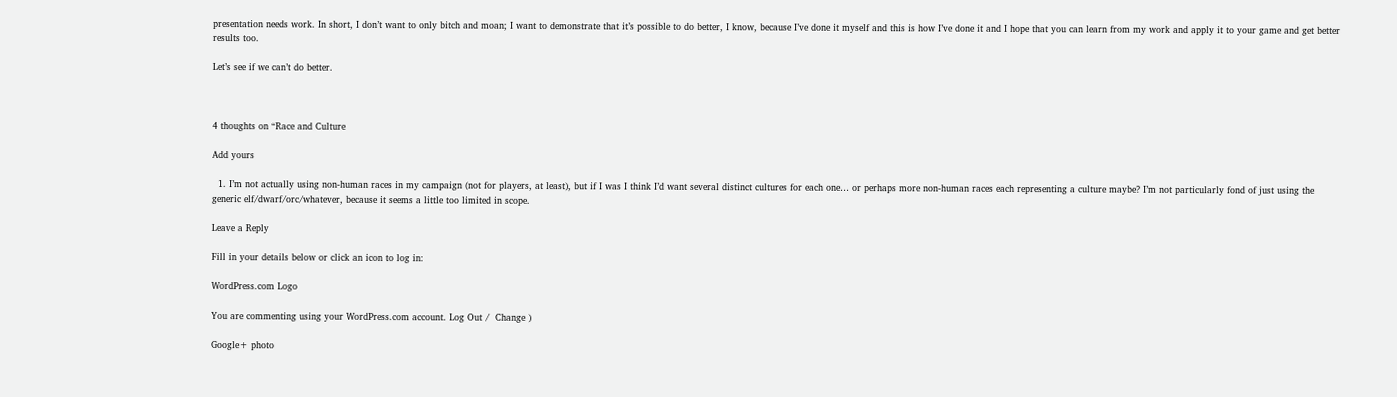presentation needs work. In short, I don’t want to only bitch and moan; I want to demonstrate that it’s possible to do better, I know, because I’ve done it myself and this is how I’ve done it and I hope that you can learn from my work and apply it to your game and get better results too.

Let’s see if we can’t do better.



4 thoughts on “Race and Culture

Add yours

  1. I’m not actually using non-human races in my campaign (not for players, at least), but if I was I think I’d want several distinct cultures for each one… or perhaps more non-human races each representing a culture maybe? I’m not particularly fond of just using the generic elf/dwarf/orc/whatever, because it seems a little too limited in scope.

Leave a Reply

Fill in your details below or click an icon to log in:

WordPress.com Logo

You are commenting using your WordPress.com account. Log Out /  Change )

Google+ photo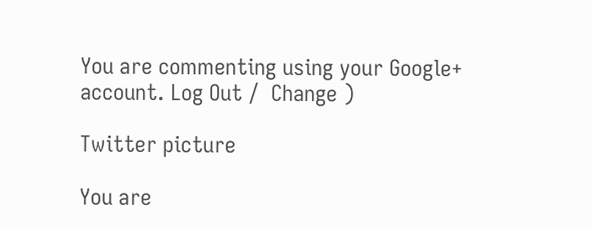You are commenting using your Google+ account. Log Out /  Change )

Twitter picture

You are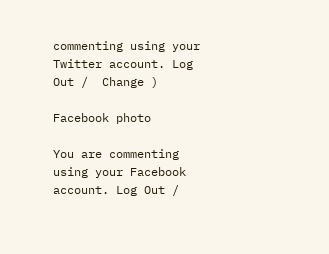commenting using your Twitter account. Log Out /  Change )

Facebook photo

You are commenting using your Facebook account. Log Out /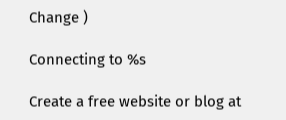Change )

Connecting to %s

Create a free website or blog at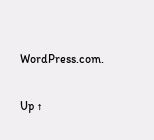WordPress.com.

Up ↑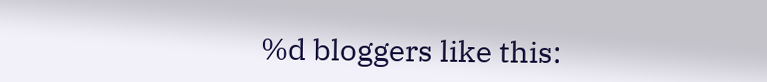%d bloggers like this: